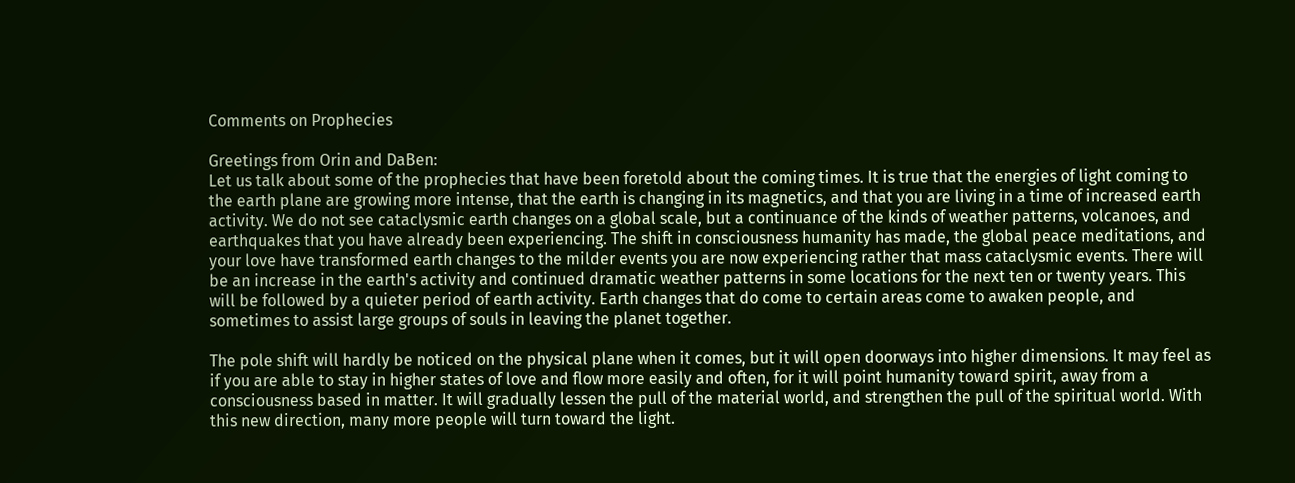Comments on Prophecies

Greetings from Orin and DaBen:
Let us talk about some of the prophecies that have been foretold about the coming times. It is true that the energies of light coming to the earth plane are growing more intense, that the earth is changing in its magnetics, and that you are living in a time of increased earth activity. We do not see cataclysmic earth changes on a global scale, but a continuance of the kinds of weather patterns, volcanoes, and earthquakes that you have already been experiencing. The shift in consciousness humanity has made, the global peace meditations, and your love have transformed earth changes to the milder events you are now experiencing rather that mass cataclysmic events. There will be an increase in the earth's activity and continued dramatic weather patterns in some locations for the next ten or twenty years. This will be followed by a quieter period of earth activity. Earth changes that do come to certain areas come to awaken people, and sometimes to assist large groups of souls in leaving the planet together.

The pole shift will hardly be noticed on the physical plane when it comes, but it will open doorways into higher dimensions. It may feel as if you are able to stay in higher states of love and flow more easily and often, for it will point humanity toward spirit, away from a consciousness based in matter. It will gradually lessen the pull of the material world, and strengthen the pull of the spiritual world. With this new direction, many more people will turn toward the light.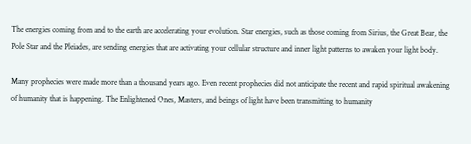The energies coming from and to the earth are accelerating your evolution. Star energies, such as those coming from Sirius, the Great Bear, the Pole Star and the Pleiades, are sending energies that are activating your cellular structure and inner light patterns to awaken your light body.

Many prophecies were made more than a thousand years ago. Even recent prophecies did not anticipate the recent and rapid spiritual awakening of humanity that is happening. The Enlightened Ones, Masters, and beings of light have been transmitting to humanity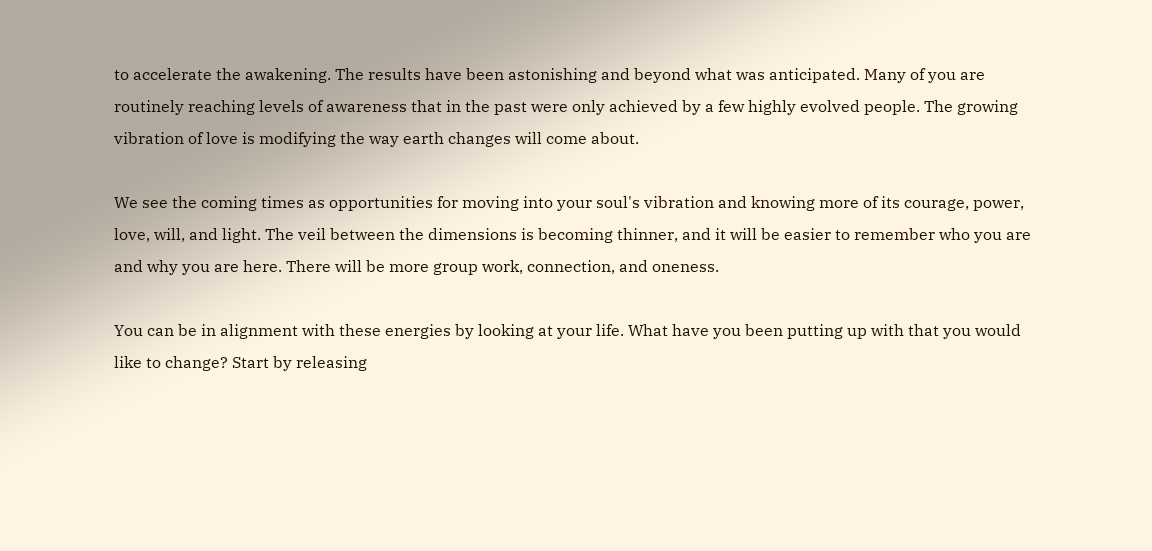to accelerate the awakening. The results have been astonishing and beyond what was anticipated. Many of you are routinely reaching levels of awareness that in the past were only achieved by a few highly evolved people. The growing vibration of love is modifying the way earth changes will come about.

We see the coming times as opportunities for moving into your soul's vibration and knowing more of its courage, power, love, will, and light. The veil between the dimensions is becoming thinner, and it will be easier to remember who you are and why you are here. There will be more group work, connection, and oneness.

You can be in alignment with these energies by looking at your life. What have you been putting up with that you would like to change? Start by releasing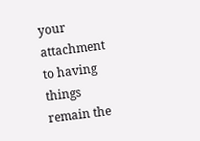your attachment to having things remain the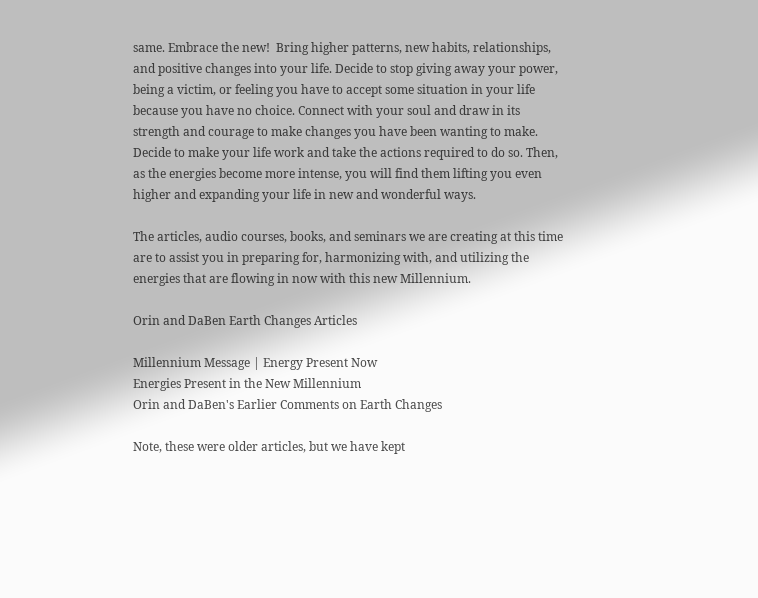same. Embrace the new!  Bring higher patterns, new habits, relationships, and positive changes into your life. Decide to stop giving away your power, being a victim, or feeling you have to accept some situation in your life because you have no choice. Connect with your soul and draw in its strength and courage to make changes you have been wanting to make. Decide to make your life work and take the actions required to do so. Then, as the energies become more intense, you will find them lifting you even higher and expanding your life in new and wonderful ways.

The articles, audio courses, books, and seminars we are creating at this time are to assist you in preparing for, harmonizing with, and utilizing the energies that are flowing in now with this new Millennium.

Orin and DaBen Earth Changes Articles

Millennium Message | Energy Present Now
Energies Present in the New Millennium
Orin and DaBen's Earlier Comments on Earth Changes

Note, these were older articles, but we have kept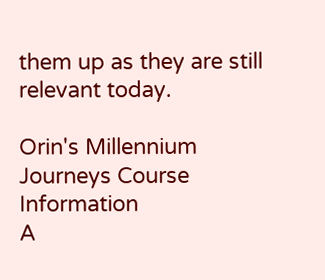them up as they are still relevant today.

Orin's Millennium Journeys Course Information
A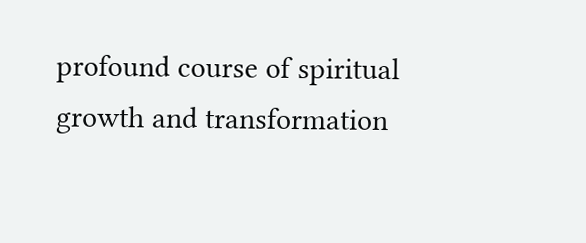profound course of spiritual growth and transformation